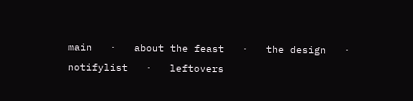main   ·   about the feast   ·   the design   ·   notifylist   ·   leftovers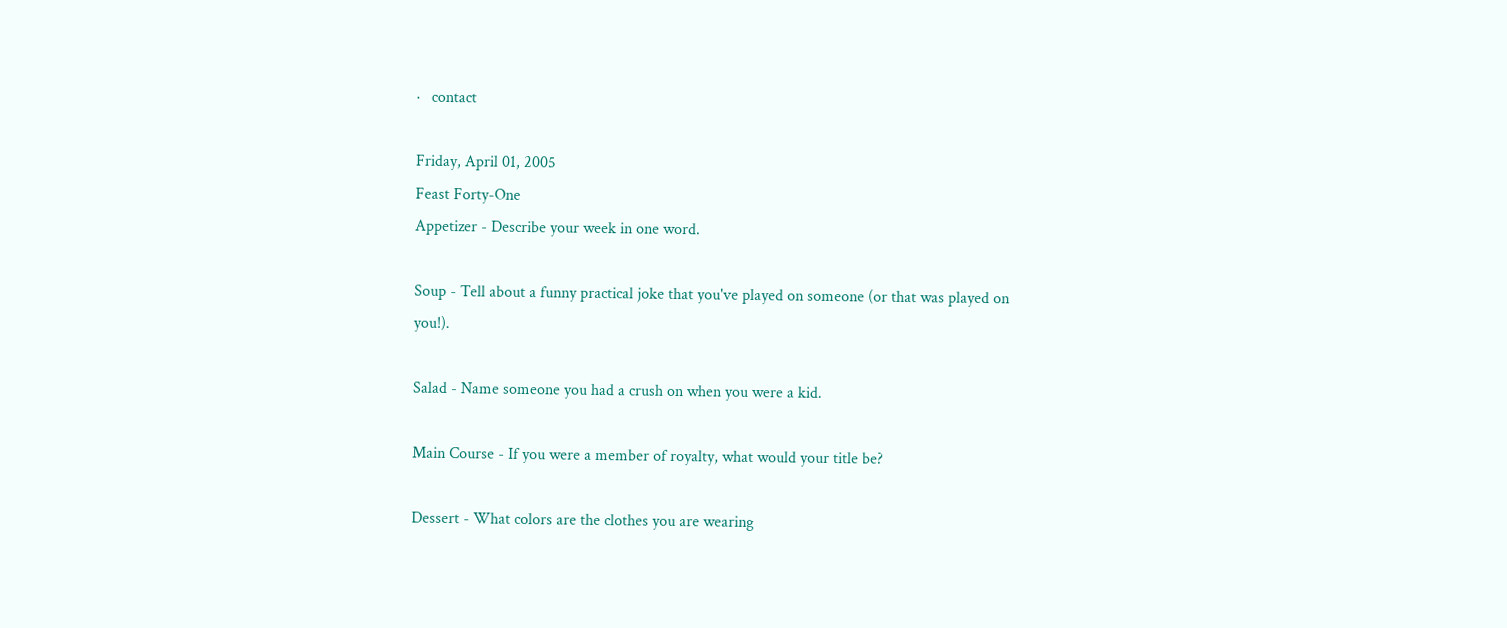·   contact

Friday, April 01, 2005
Feast Forty-One
Appetizer - Describe your week in one word.

Soup - Tell about a funny practical joke that you've played on someone (or that was played on you!).

Salad - Name someone you had a crush on when you were a kid.

Main Course - If you were a member of royalty, what would your title be?

Dessert - What colors are the clothes you are wearing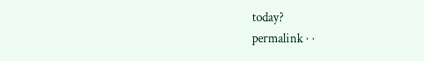today?
permalink · ·